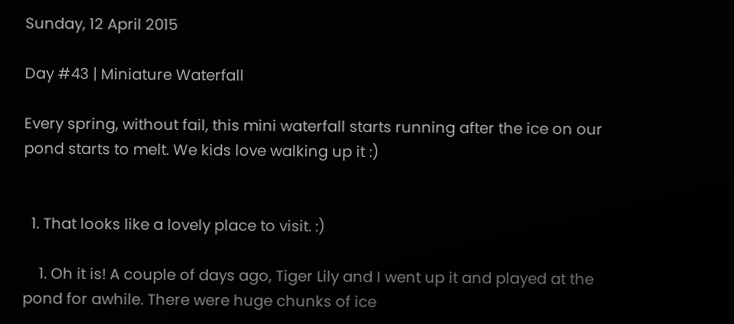Sunday, 12 April 2015

Day #43 | Miniature Waterfall

Every spring, without fail, this mini waterfall starts running after the ice on our pond starts to melt. We kids love walking up it :)


  1. That looks like a lovely place to visit. :)

    1. Oh it is! A couple of days ago, Tiger Lily and I went up it and played at the pond for awhile. There were huge chunks of ice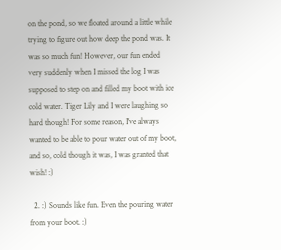on the pond, so we floated around a little while trying to figure out how deep the pond was. It was so much fun! However, our fun ended very suddenly when I missed the log I was supposed to step on and filled my boot with ice cold water. Tiger Lily and I were laughing so hard though! For some reason, I've always wanted to be able to pour water out of my boot, and so, cold though it was, I was granted that wish! :)

  2. :) Sounds like fun. Even the pouring water from your boot. :)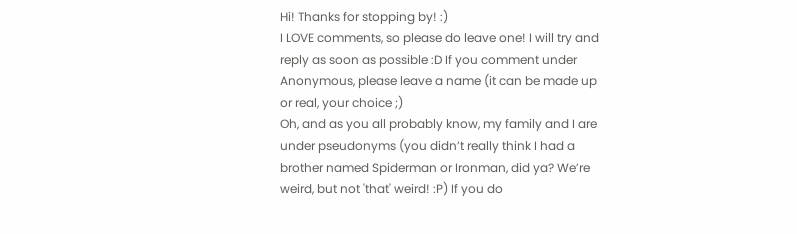Hi! Thanks for stopping by! :)
I LOVE comments, so please do leave one! I will try and reply as soon as possible :D If you comment under Anonymous, please leave a name (it can be made up or real, your choice ;)
Oh, and as you all probably know, my family and I are under pseudonyms (you didn’t really think I had a brother named Spiderman or Ironman, did ya? We’re weird, but not 'that' weird! :P) If you do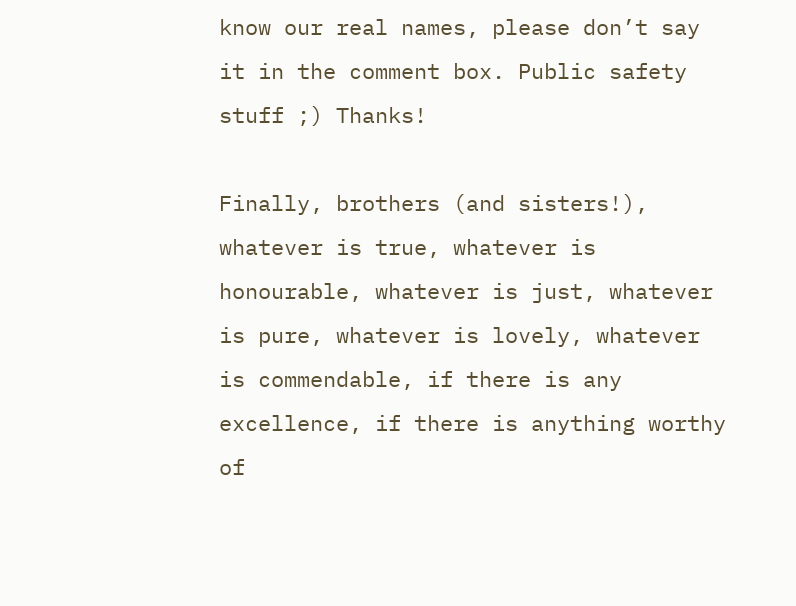know our real names, please don’t say it in the comment box. Public safety stuff ;) Thanks!

Finally, brothers (and sisters!), whatever is true, whatever is honourable, whatever is just, whatever is pure, whatever is lovely, whatever is commendable, if there is any excellence, if there is anything worthy of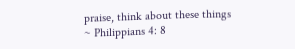praise, think about these things
~ Philippians 4: 8